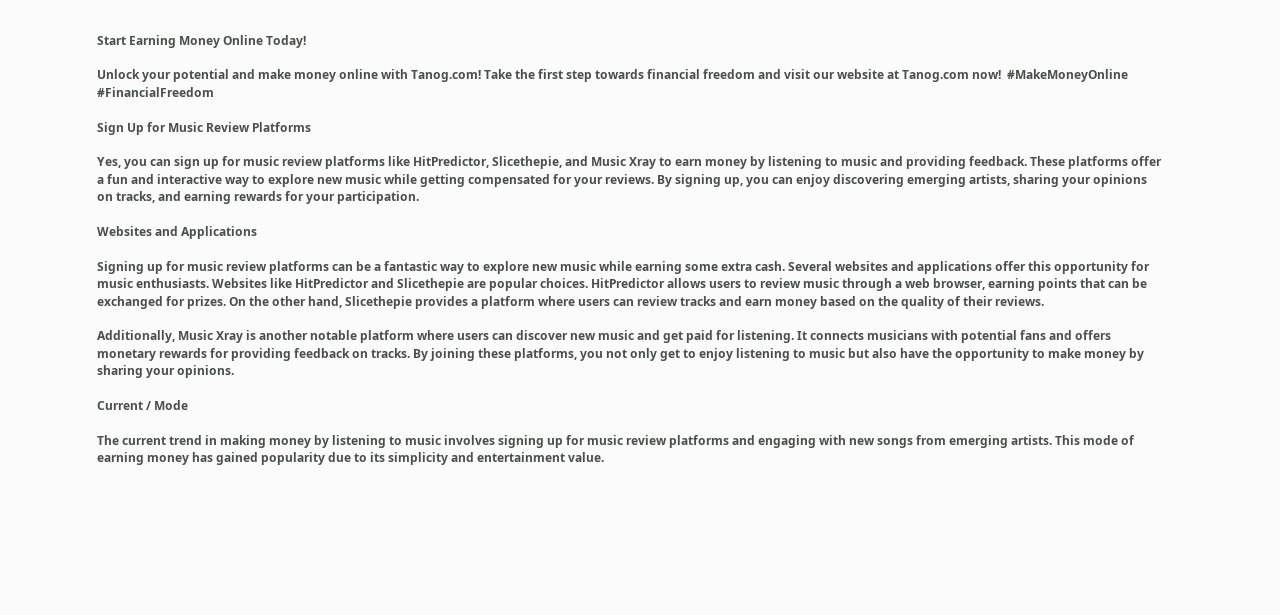Start Earning Money Online Today!

Unlock your potential and make money online with Tanog.com! Take the first step towards financial freedom and visit our website at Tanog.com now!  #MakeMoneyOnline #FinancialFreedom

Sign Up for Music Review Platforms

Yes, you can sign up for music review platforms like HitPredictor, Slicethepie, and Music Xray to earn money by listening to music and providing feedback. These platforms offer a fun and interactive way to explore new music while getting compensated for your reviews. By signing up, you can enjoy discovering emerging artists, sharing your opinions on tracks, and earning rewards for your participation.

Websites and Applications

Signing up for music review platforms can be a fantastic way to explore new music while earning some extra cash. Several websites and applications offer this opportunity for music enthusiasts. Websites like HitPredictor and Slicethepie are popular choices. HitPredictor allows users to review music through a web browser, earning points that can be exchanged for prizes. On the other hand, Slicethepie provides a platform where users can review tracks and earn money based on the quality of their reviews.

Additionally, Music Xray is another notable platform where users can discover new music and get paid for listening. It connects musicians with potential fans and offers monetary rewards for providing feedback on tracks. By joining these platforms, you not only get to enjoy listening to music but also have the opportunity to make money by sharing your opinions.

Current / Mode

The current trend in making money by listening to music involves signing up for music review platforms and engaging with new songs from emerging artists. This mode of earning money has gained popularity due to its simplicity and entertainment value.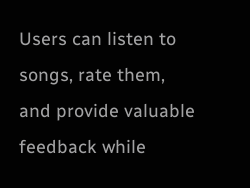Users can listen to songs, rate them, and provide valuable feedback while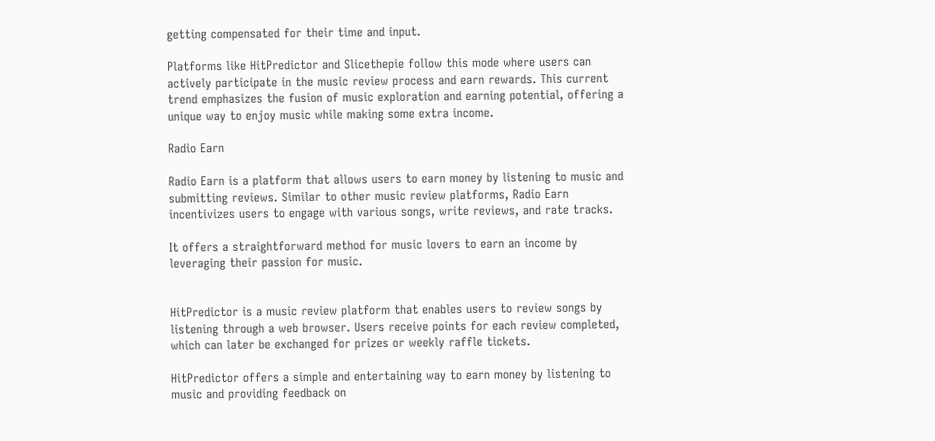getting compensated for their time and input.

Platforms like HitPredictor and Slicethepie follow this mode where users can actively participate in the music review process and earn rewards. This current trend emphasizes the fusion of music exploration and earning potential, offering a unique way to enjoy music while making some extra income.

Radio Earn

Radio Earn is a platform that allows users to earn money by listening to music and submitting reviews. Similar to other music review platforms, Radio Earn incentivizes users to engage with various songs, write reviews, and rate tracks.

It offers a straightforward method for music lovers to earn an income by leveraging their passion for music.


HitPredictor is a music review platform that enables users to review songs by listening through a web browser. Users receive points for each review completed, which can later be exchanged for prizes or weekly raffle tickets.

HitPredictor offers a simple and entertaining way to earn money by listening to music and providing feedback on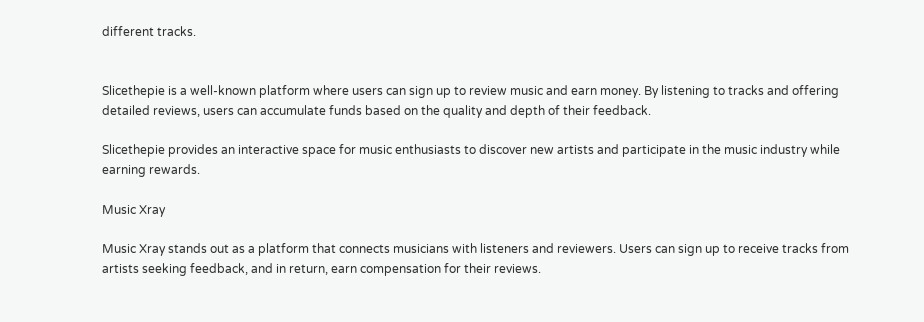different tracks.


Slicethepie is a well-known platform where users can sign up to review music and earn money. By listening to tracks and offering detailed reviews, users can accumulate funds based on the quality and depth of their feedback.

Slicethepie provides an interactive space for music enthusiasts to discover new artists and participate in the music industry while earning rewards.

Music Xray

Music Xray stands out as a platform that connects musicians with listeners and reviewers. Users can sign up to receive tracks from artists seeking feedback, and in return, earn compensation for their reviews.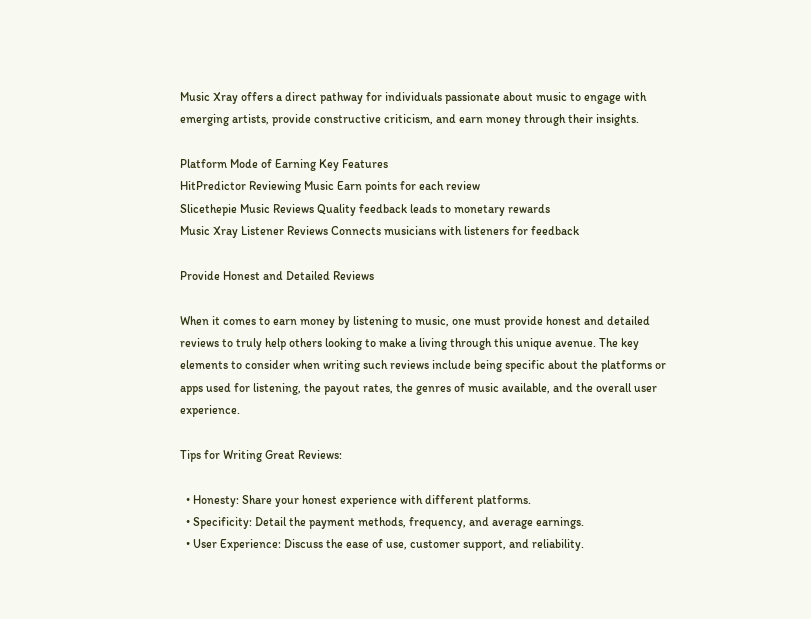Music Xray offers a direct pathway for individuals passionate about music to engage with emerging artists, provide constructive criticism, and earn money through their insights.

Platform Mode of Earning Key Features
HitPredictor Reviewing Music Earn points for each review
Slicethepie Music Reviews Quality feedback leads to monetary rewards
Music Xray Listener Reviews Connects musicians with listeners for feedback

Provide Honest and Detailed Reviews

When it comes to earn money by listening to music, one must provide honest and detailed reviews to truly help others looking to make a living through this unique avenue. The key elements to consider when writing such reviews include being specific about the platforms or apps used for listening, the payout rates, the genres of music available, and the overall user experience.

Tips for Writing Great Reviews:

  • Honesty: Share your honest experience with different platforms.
  • Specificity: Detail the payment methods, frequency, and average earnings.
  • User Experience: Discuss the ease of use, customer support, and reliability.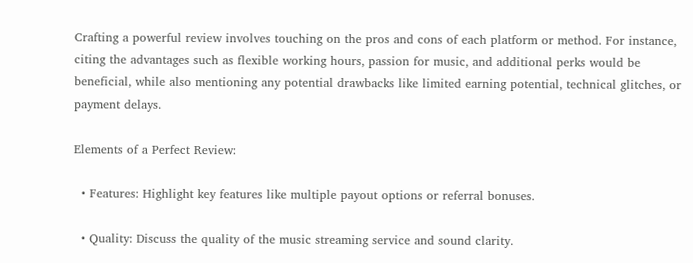Crafting a powerful review involves touching on the pros and cons of each platform or method. For instance, citing the advantages such as flexible working hours, passion for music, and additional perks would be beneficial, while also mentioning any potential drawbacks like limited earning potential, technical glitches, or payment delays.

Elements of a Perfect Review:

  • Features: Highlight key features like multiple payout options or referral bonuses.

  • Quality: Discuss the quality of the music streaming service and sound clarity.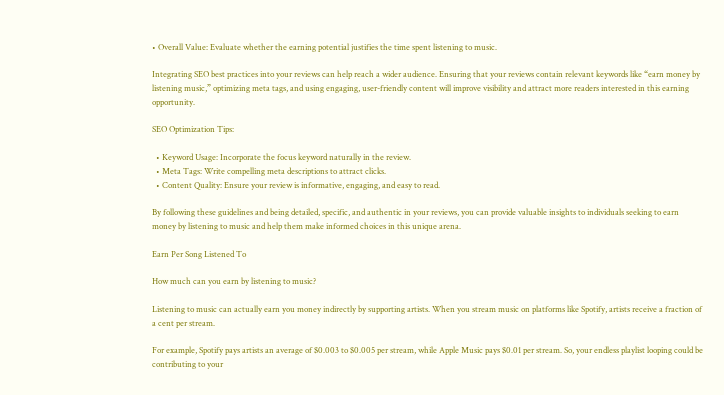• Overall Value: Evaluate whether the earning potential justifies the time spent listening to music.

Integrating SEO best practices into your reviews can help reach a wider audience. Ensuring that your reviews contain relevant keywords like “earn money by listening music,” optimizing meta tags, and using engaging, user-friendly content will improve visibility and attract more readers interested in this earning opportunity.

SEO Optimization Tips:

  • Keyword Usage: Incorporate the focus keyword naturally in the review.
  • Meta Tags: Write compelling meta descriptions to attract clicks.
  • Content Quality: Ensure your review is informative, engaging, and easy to read.

By following these guidelines and being detailed, specific, and authentic in your reviews, you can provide valuable insights to individuals seeking to earn money by listening to music and help them make informed choices in this unique arena.

Earn Per Song Listened To

How much can you earn by listening to music?

Listening to music can actually earn you money indirectly by supporting artists. When you stream music on platforms like Spotify, artists receive a fraction of a cent per stream.

For example, Spotify pays artists an average of $0.003 to $0.005 per stream, while Apple Music pays $0.01 per stream. So, your endless playlist looping could be contributing to your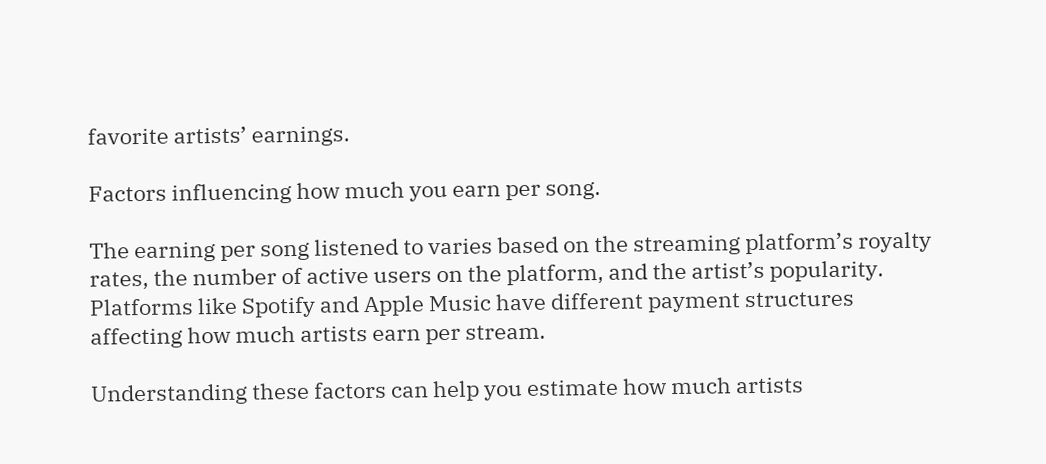favorite artists’ earnings.

Factors influencing how much you earn per song.

The earning per song listened to varies based on the streaming platform’s royalty rates, the number of active users on the platform, and the artist’s popularity. Platforms like Spotify and Apple Music have different payment structures affecting how much artists earn per stream.

Understanding these factors can help you estimate how much artists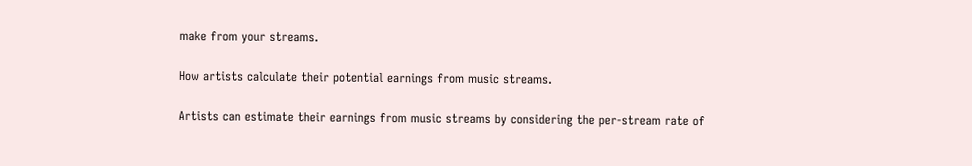make from your streams.

How artists calculate their potential earnings from music streams.

Artists can estimate their earnings from music streams by considering the per-stream rate of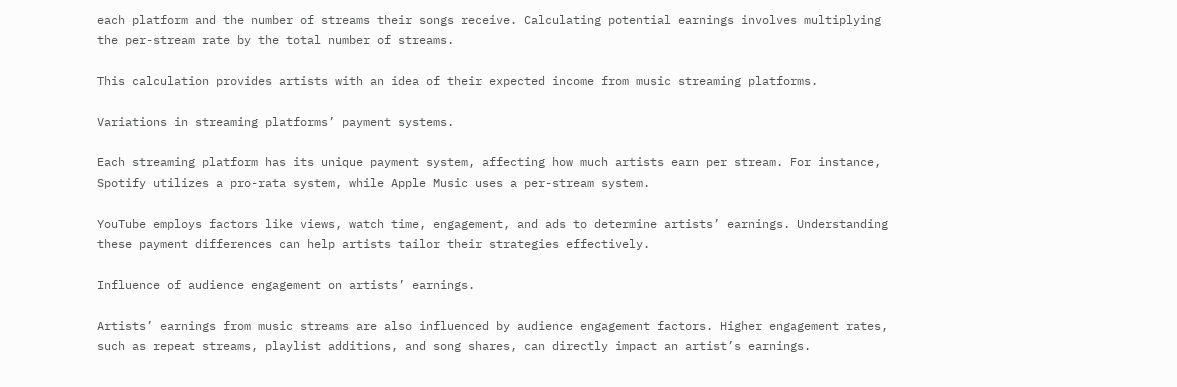each platform and the number of streams their songs receive. Calculating potential earnings involves multiplying the per-stream rate by the total number of streams.

This calculation provides artists with an idea of their expected income from music streaming platforms.

Variations in streaming platforms’ payment systems.

Each streaming platform has its unique payment system, affecting how much artists earn per stream. For instance, Spotify utilizes a pro-rata system, while Apple Music uses a per-stream system.

YouTube employs factors like views, watch time, engagement, and ads to determine artists’ earnings. Understanding these payment differences can help artists tailor their strategies effectively.

Influence of audience engagement on artists’ earnings.

Artists’ earnings from music streams are also influenced by audience engagement factors. Higher engagement rates, such as repeat streams, playlist additions, and song shares, can directly impact an artist’s earnings.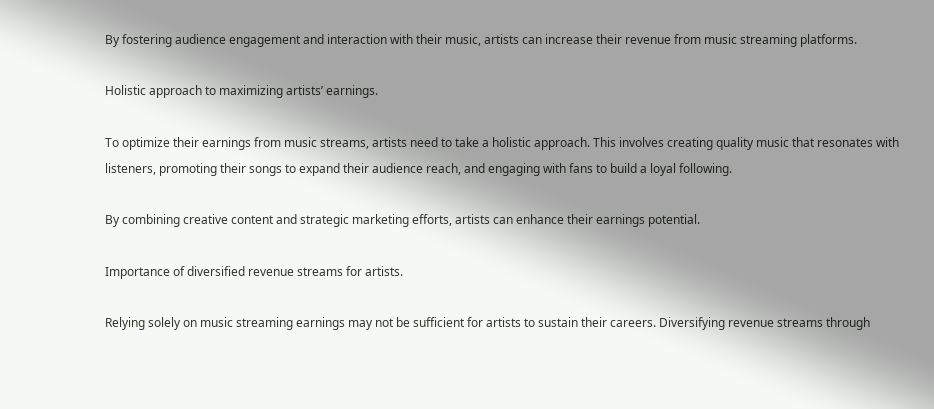By fostering audience engagement and interaction with their music, artists can increase their revenue from music streaming platforms.

Holistic approach to maximizing artists’ earnings.

To optimize their earnings from music streams, artists need to take a holistic approach. This involves creating quality music that resonates with listeners, promoting their songs to expand their audience reach, and engaging with fans to build a loyal following.

By combining creative content and strategic marketing efforts, artists can enhance their earnings potential.

Importance of diversified revenue streams for artists.

Relying solely on music streaming earnings may not be sufficient for artists to sustain their careers. Diversifying revenue streams through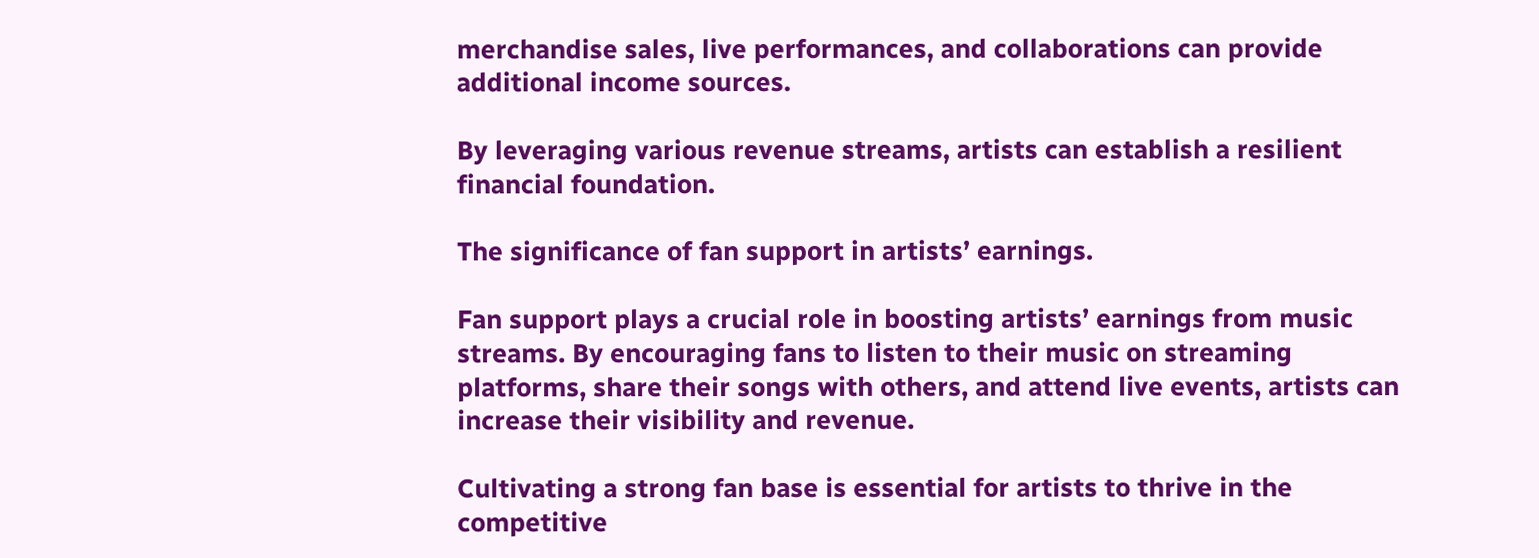merchandise sales, live performances, and collaborations can provide additional income sources.

By leveraging various revenue streams, artists can establish a resilient financial foundation.

The significance of fan support in artists’ earnings.

Fan support plays a crucial role in boosting artists’ earnings from music streams. By encouraging fans to listen to their music on streaming platforms, share their songs with others, and attend live events, artists can increase their visibility and revenue.

Cultivating a strong fan base is essential for artists to thrive in the competitive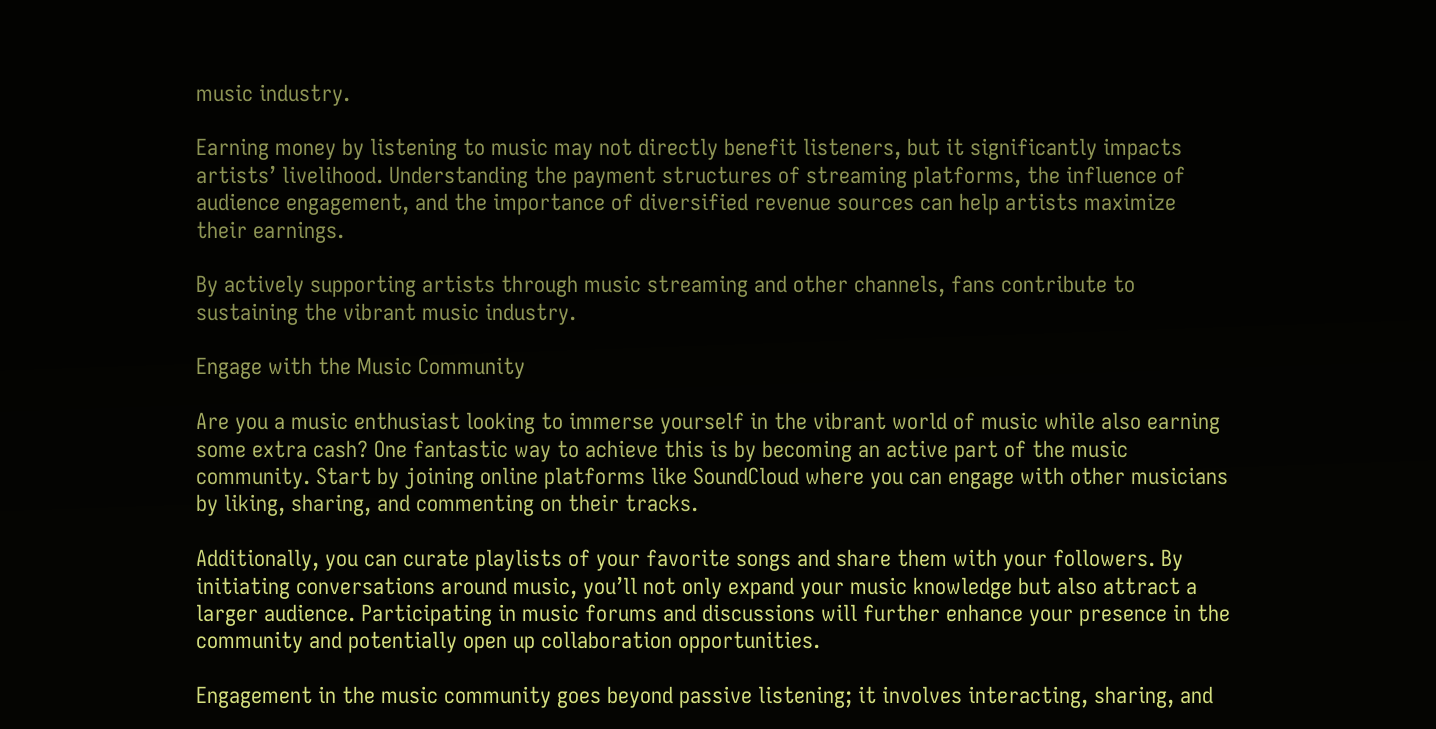music industry.

Earning money by listening to music may not directly benefit listeners, but it significantly impacts artists’ livelihood. Understanding the payment structures of streaming platforms, the influence of audience engagement, and the importance of diversified revenue sources can help artists maximize their earnings.

By actively supporting artists through music streaming and other channels, fans contribute to sustaining the vibrant music industry.

Engage with the Music Community

Are you a music enthusiast looking to immerse yourself in the vibrant world of music while also earning some extra cash? One fantastic way to achieve this is by becoming an active part of the music community. Start by joining online platforms like SoundCloud where you can engage with other musicians by liking, sharing, and commenting on their tracks.

Additionally, you can curate playlists of your favorite songs and share them with your followers. By initiating conversations around music, you’ll not only expand your music knowledge but also attract a larger audience. Participating in music forums and discussions will further enhance your presence in the community and potentially open up collaboration opportunities.

Engagement in the music community goes beyond passive listening; it involves interacting, sharing, and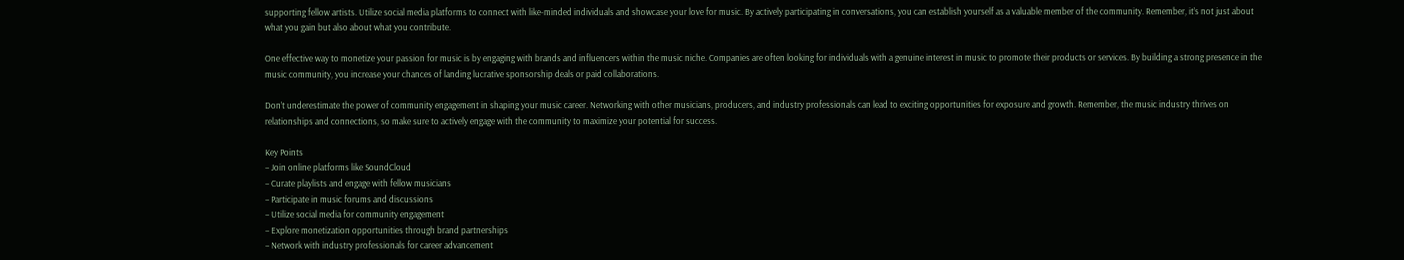supporting fellow artists. Utilize social media platforms to connect with like-minded individuals and showcase your love for music. By actively participating in conversations, you can establish yourself as a valuable member of the community. Remember, it’s not just about what you gain but also about what you contribute.

One effective way to monetize your passion for music is by engaging with brands and influencers within the music niche. Companies are often looking for individuals with a genuine interest in music to promote their products or services. By building a strong presence in the music community, you increase your chances of landing lucrative sponsorship deals or paid collaborations.

Don’t underestimate the power of community engagement in shaping your music career. Networking with other musicians, producers, and industry professionals can lead to exciting opportunities for exposure and growth. Remember, the music industry thrives on relationships and connections, so make sure to actively engage with the community to maximize your potential for success.

Key Points
– Join online platforms like SoundCloud
– Curate playlists and engage with fellow musicians
– Participate in music forums and discussions
– Utilize social media for community engagement
– Explore monetization opportunities through brand partnerships
– Network with industry professionals for career advancement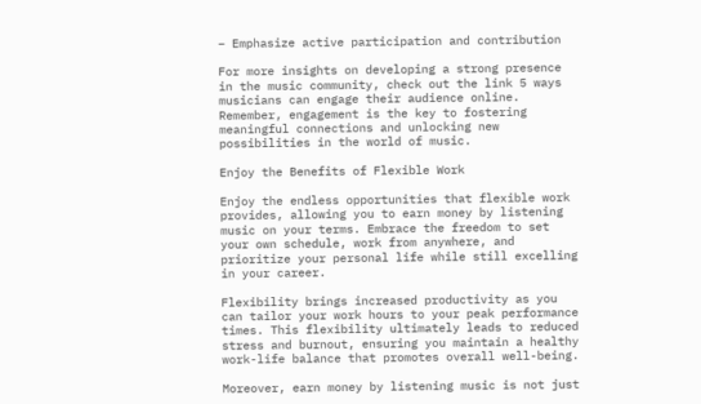– Emphasize active participation and contribution

For more insights on developing a strong presence in the music community, check out the link 5 ways musicians can engage their audience online. Remember, engagement is the key to fostering meaningful connections and unlocking new possibilities in the world of music.

Enjoy the Benefits of Flexible Work

Enjoy the endless opportunities that flexible work provides, allowing you to earn money by listening music on your terms. Embrace the freedom to set your own schedule, work from anywhere, and prioritize your personal life while still excelling in your career.

Flexibility brings increased productivity as you can tailor your work hours to your peak performance times. This flexibility ultimately leads to reduced stress and burnout, ensuring you maintain a healthy work-life balance that promotes overall well-being.

Moreover, earn money by listening music is not just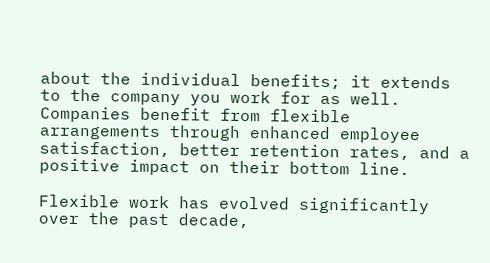about the individual benefits; it extends to the company you work for as well. Companies benefit from flexible arrangements through enhanced employee satisfaction, better retention rates, and a positive impact on their bottom line.

Flexible work has evolved significantly over the past decade,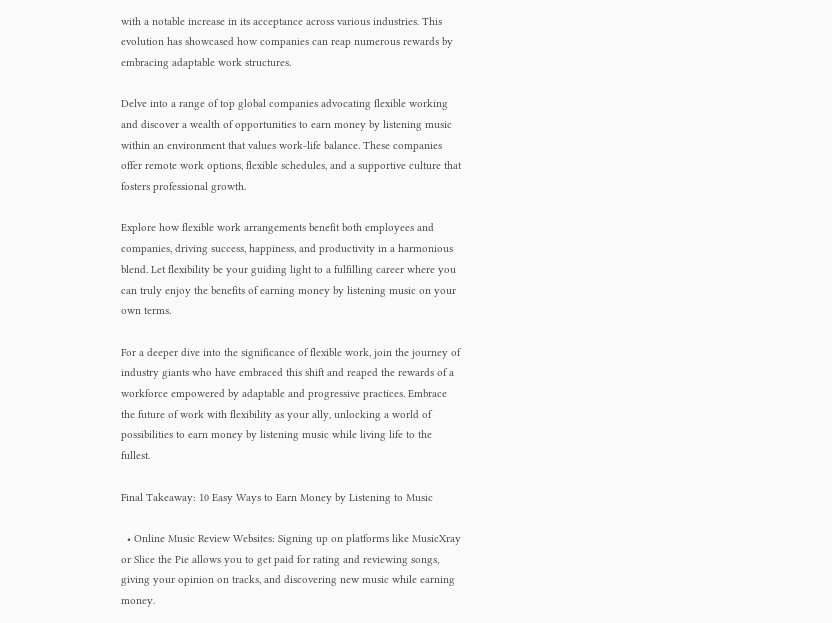with a notable increase in its acceptance across various industries. This evolution has showcased how companies can reap numerous rewards by embracing adaptable work structures.

Delve into a range of top global companies advocating flexible working and discover a wealth of opportunities to earn money by listening music within an environment that values work-life balance. These companies offer remote work options, flexible schedules, and a supportive culture that fosters professional growth.

Explore how flexible work arrangements benefit both employees and companies, driving success, happiness, and productivity in a harmonious blend. Let flexibility be your guiding light to a fulfilling career where you can truly enjoy the benefits of earning money by listening music on your own terms.

For a deeper dive into the significance of flexible work, join the journey of industry giants who have embraced this shift and reaped the rewards of a workforce empowered by adaptable and progressive practices. Embrace the future of work with flexibility as your ally, unlocking a world of possibilities to earn money by listening music while living life to the fullest.

Final Takeaway: 10 Easy Ways to Earn Money by Listening to Music

  • Online Music Review Websites: Signing up on platforms like MusicXray or Slice the Pie allows you to get paid for rating and reviewing songs, giving your opinion on tracks, and discovering new music while earning money.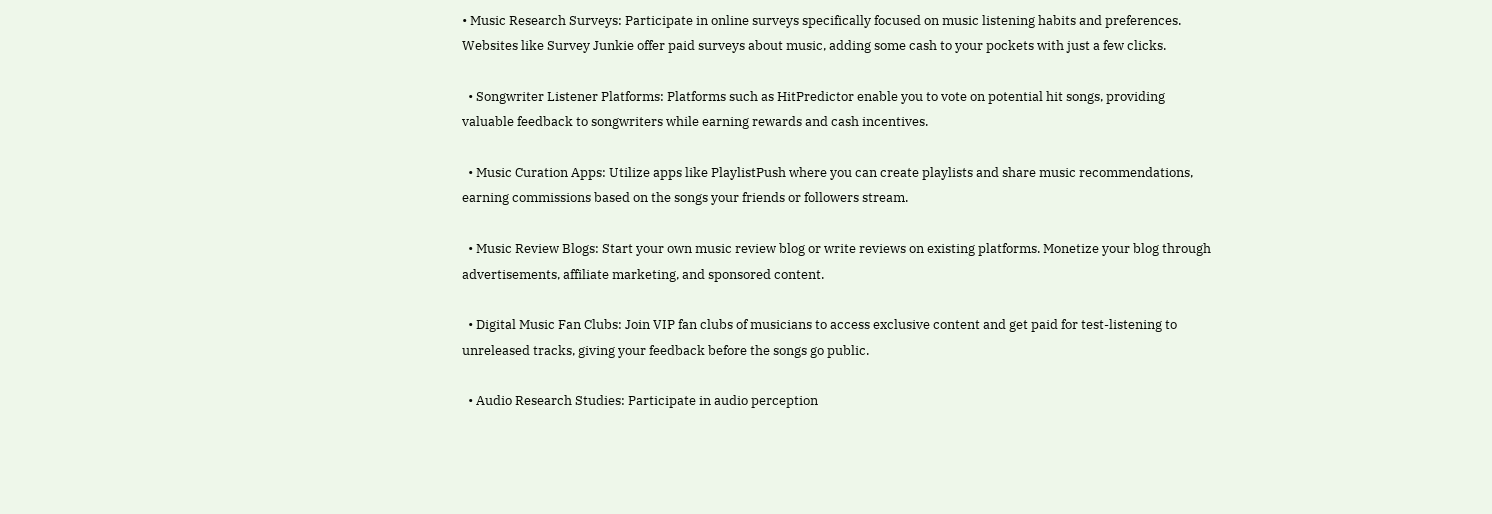• Music Research Surveys: Participate in online surveys specifically focused on music listening habits and preferences. Websites like Survey Junkie offer paid surveys about music, adding some cash to your pockets with just a few clicks.

  • Songwriter Listener Platforms: Platforms such as HitPredictor enable you to vote on potential hit songs, providing valuable feedback to songwriters while earning rewards and cash incentives.

  • Music Curation Apps: Utilize apps like PlaylistPush where you can create playlists and share music recommendations, earning commissions based on the songs your friends or followers stream.

  • Music Review Blogs: Start your own music review blog or write reviews on existing platforms. Monetize your blog through advertisements, affiliate marketing, and sponsored content.

  • Digital Music Fan Clubs: Join VIP fan clubs of musicians to access exclusive content and get paid for test-listening to unreleased tracks, giving your feedback before the songs go public.

  • Audio Research Studies: Participate in audio perception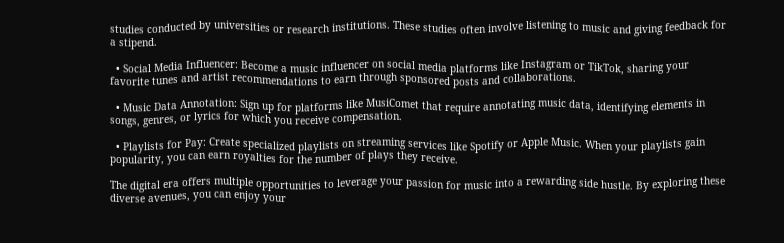studies conducted by universities or research institutions. These studies often involve listening to music and giving feedback for a stipend.

  • Social Media Influencer: Become a music influencer on social media platforms like Instagram or TikTok, sharing your favorite tunes and artist recommendations to earn through sponsored posts and collaborations.

  • Music Data Annotation: Sign up for platforms like MusiComet that require annotating music data, identifying elements in songs, genres, or lyrics for which you receive compensation.

  • Playlists for Pay: Create specialized playlists on streaming services like Spotify or Apple Music. When your playlists gain popularity, you can earn royalties for the number of plays they receive.

The digital era offers multiple opportunities to leverage your passion for music into a rewarding side hustle. By exploring these diverse avenues, you can enjoy your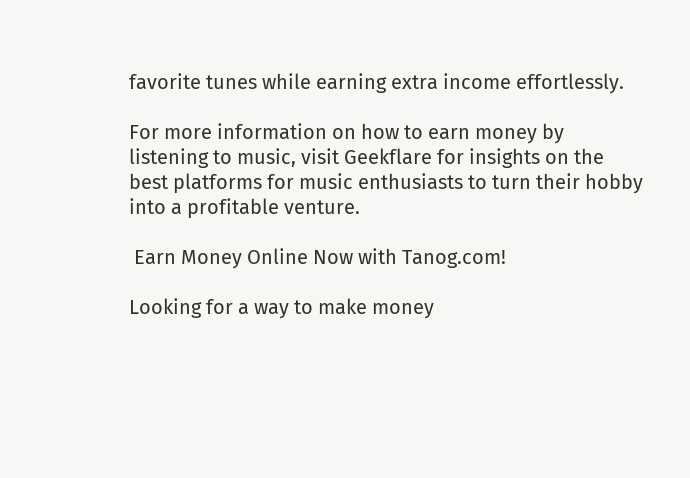favorite tunes while earning extra income effortlessly.

For more information on how to earn money by listening to music, visit Geekflare for insights on the best platforms for music enthusiasts to turn their hobby into a profitable venture.

 Earn Money Online Now with Tanog.com!

Looking for a way to make money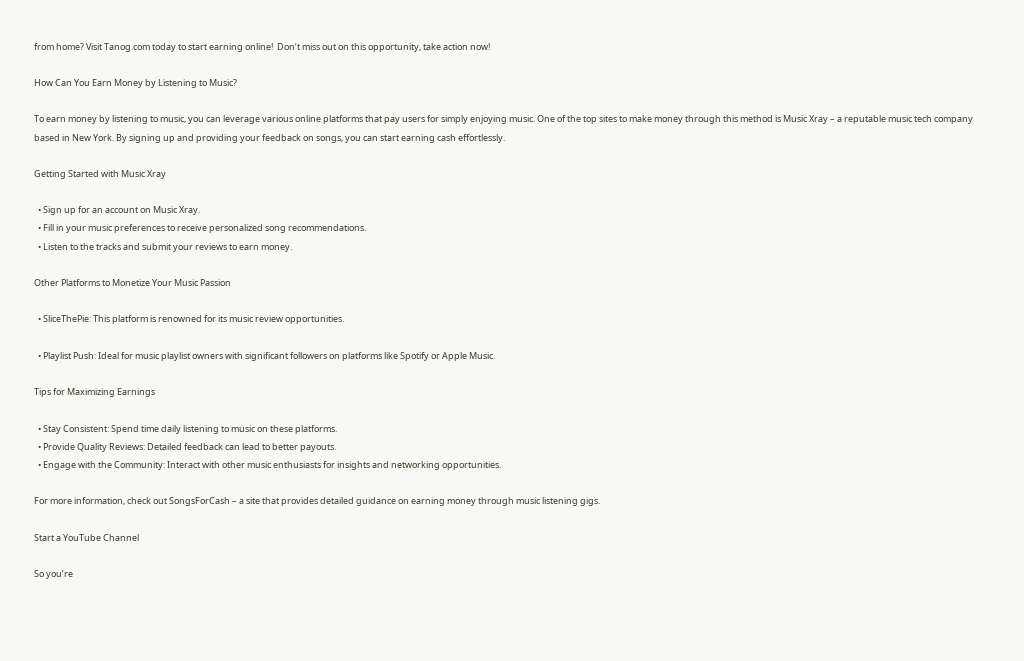from home? Visit Tanog.com today to start earning online!  Don’t miss out on this opportunity, take action now!

How Can You Earn Money by Listening to Music?

To earn money by listening to music, you can leverage various online platforms that pay users for simply enjoying music. One of the top sites to make money through this method is Music Xray – a reputable music tech company based in New York. By signing up and providing your feedback on songs, you can start earning cash effortlessly.

Getting Started with Music Xray

  • Sign up for an account on Music Xray.
  • Fill in your music preferences to receive personalized song recommendations.
  • Listen to the tracks and submit your reviews to earn money.

Other Platforms to Monetize Your Music Passion

  • SliceThePie: This platform is renowned for its music review opportunities.

  • Playlist Push: Ideal for music playlist owners with significant followers on platforms like Spotify or Apple Music.

Tips for Maximizing Earnings

  • Stay Consistent: Spend time daily listening to music on these platforms.
  • Provide Quality Reviews: Detailed feedback can lead to better payouts.
  • Engage with the Community: Interact with other music enthusiasts for insights and networking opportunities.

For more information, check out SongsForCash – a site that provides detailed guidance on earning money through music listening gigs.

Start a YouTube Channel

So you’re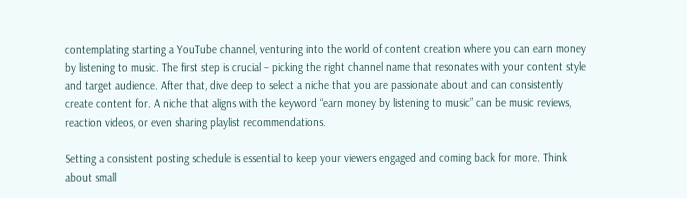contemplating starting a YouTube channel, venturing into the world of content creation where you can earn money by listening to music. The first step is crucial – picking the right channel name that resonates with your content style and target audience. After that, dive deep to select a niche that you are passionate about and can consistently create content for. A niche that aligns with the keyword “earn money by listening to music” can be music reviews, reaction videos, or even sharing playlist recommendations.

Setting a consistent posting schedule is essential to keep your viewers engaged and coming back for more. Think about small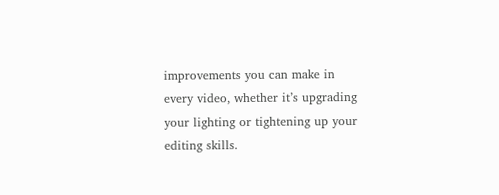improvements you can make in every video, whether it’s upgrading your lighting or tightening up your editing skills.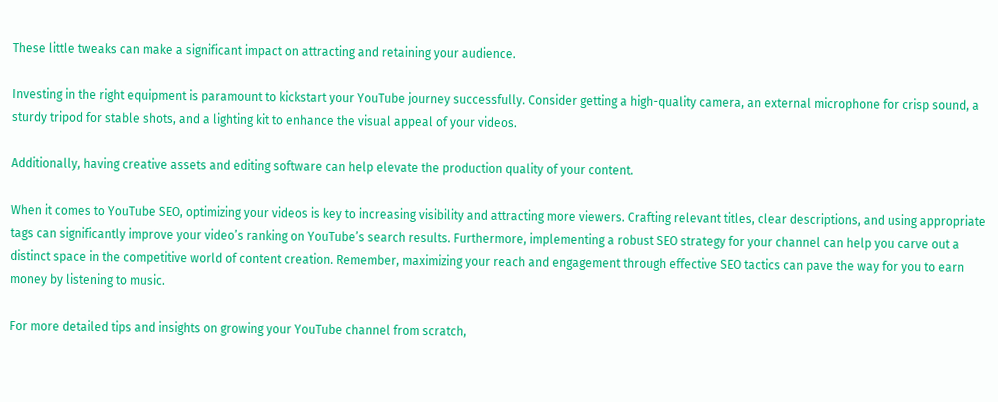These little tweaks can make a significant impact on attracting and retaining your audience.

Investing in the right equipment is paramount to kickstart your YouTube journey successfully. Consider getting a high-quality camera, an external microphone for crisp sound, a sturdy tripod for stable shots, and a lighting kit to enhance the visual appeal of your videos.

Additionally, having creative assets and editing software can help elevate the production quality of your content.

When it comes to YouTube SEO, optimizing your videos is key to increasing visibility and attracting more viewers. Crafting relevant titles, clear descriptions, and using appropriate tags can significantly improve your video’s ranking on YouTube’s search results. Furthermore, implementing a robust SEO strategy for your channel can help you carve out a distinct space in the competitive world of content creation. Remember, maximizing your reach and engagement through effective SEO tactics can pave the way for you to earn money by listening to music.

For more detailed tips and insights on growing your YouTube channel from scratch,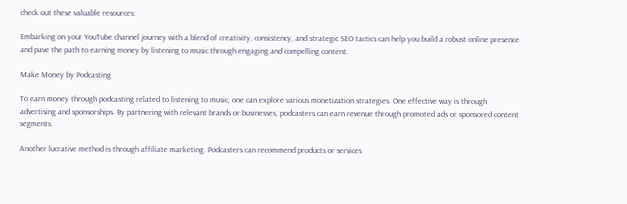check out these valuable resources:

Embarking on your YouTube channel journey with a blend of creativity, consistency, and strategic SEO tactics can help you build a robust online presence and pave the path to earning money by listening to music through engaging and compelling content.

Make Money by Podcasting

To earn money through podcasting related to listening to music, one can explore various monetization strategies. One effective way is through advertising and sponsorships. By partnering with relevant brands or businesses, podcasters can earn revenue through promoted ads or sponsored content segments.

Another lucrative method is through affiliate marketing. Podcasters can recommend products or services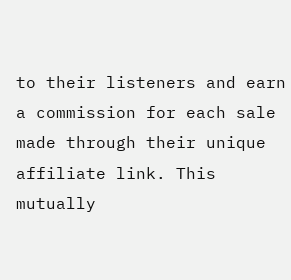to their listeners and earn a commission for each sale made through their unique affiliate link. This mutually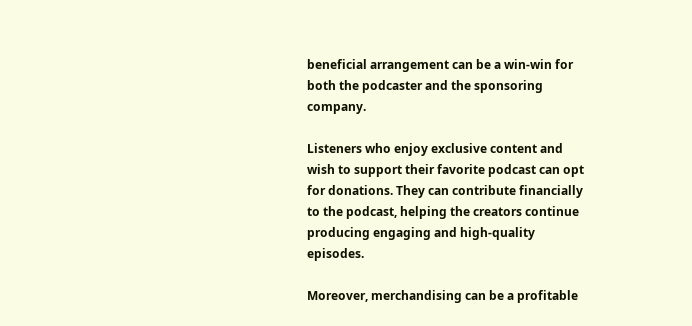beneficial arrangement can be a win-win for both the podcaster and the sponsoring company.

Listeners who enjoy exclusive content and wish to support their favorite podcast can opt for donations. They can contribute financially to the podcast, helping the creators continue producing engaging and high-quality episodes.

Moreover, merchandising can be a profitable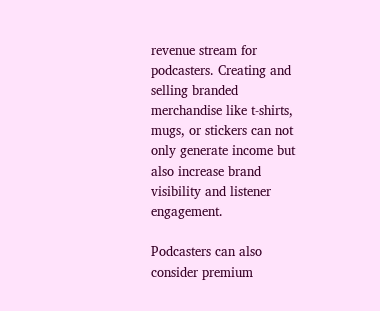revenue stream for podcasters. Creating and selling branded merchandise like t-shirts, mugs, or stickers can not only generate income but also increase brand visibility and listener engagement.

Podcasters can also consider premium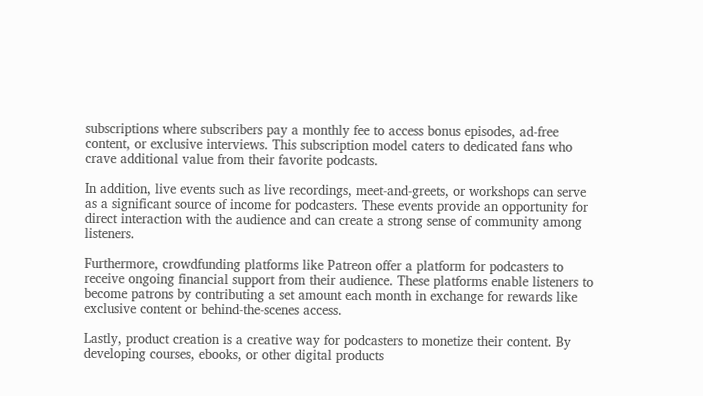subscriptions where subscribers pay a monthly fee to access bonus episodes, ad-free content, or exclusive interviews. This subscription model caters to dedicated fans who crave additional value from their favorite podcasts.

In addition, live events such as live recordings, meet-and-greets, or workshops can serve as a significant source of income for podcasters. These events provide an opportunity for direct interaction with the audience and can create a strong sense of community among listeners.

Furthermore, crowdfunding platforms like Patreon offer a platform for podcasters to receive ongoing financial support from their audience. These platforms enable listeners to become patrons by contributing a set amount each month in exchange for rewards like exclusive content or behind-the-scenes access.

Lastly, product creation is a creative way for podcasters to monetize their content. By developing courses, ebooks, or other digital products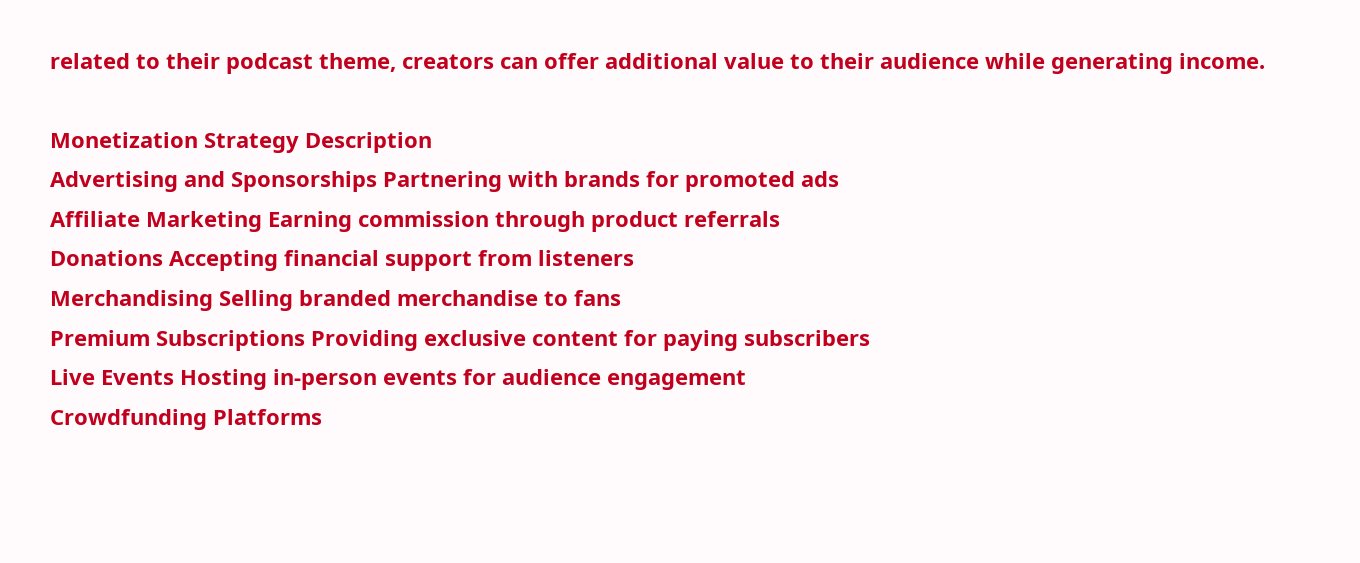related to their podcast theme, creators can offer additional value to their audience while generating income.

Monetization Strategy Description
Advertising and Sponsorships Partnering with brands for promoted ads
Affiliate Marketing Earning commission through product referrals
Donations Accepting financial support from listeners
Merchandising Selling branded merchandise to fans
Premium Subscriptions Providing exclusive content for paying subscribers
Live Events Hosting in-person events for audience engagement
Crowdfunding Platforms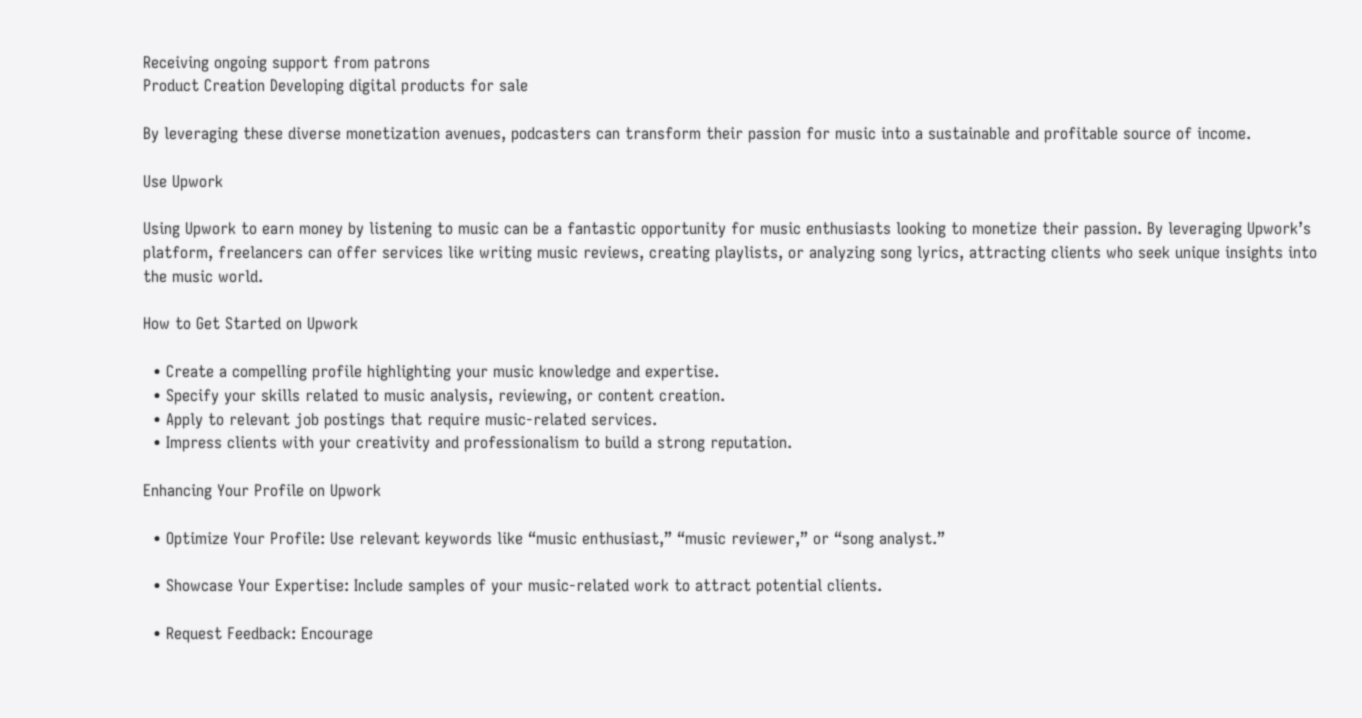Receiving ongoing support from patrons
Product Creation Developing digital products for sale

By leveraging these diverse monetization avenues, podcasters can transform their passion for music into a sustainable and profitable source of income.

Use Upwork

Using Upwork to earn money by listening to music can be a fantastic opportunity for music enthusiasts looking to monetize their passion. By leveraging Upwork’s platform, freelancers can offer services like writing music reviews, creating playlists, or analyzing song lyrics, attracting clients who seek unique insights into the music world.

How to Get Started on Upwork

  • Create a compelling profile highlighting your music knowledge and expertise.
  • Specify your skills related to music analysis, reviewing, or content creation.
  • Apply to relevant job postings that require music-related services.
  • Impress clients with your creativity and professionalism to build a strong reputation.

Enhancing Your Profile on Upwork

  • Optimize Your Profile: Use relevant keywords like “music enthusiast,” “music reviewer,” or “song analyst.”

  • Showcase Your Expertise: Include samples of your music-related work to attract potential clients.

  • Request Feedback: Encourage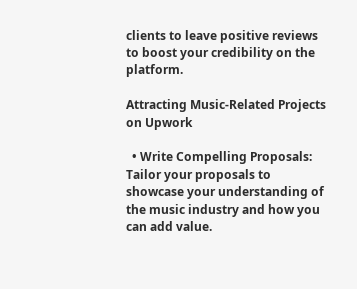clients to leave positive reviews to boost your credibility on the platform.

Attracting Music-Related Projects on Upwork

  • Write Compelling Proposals: Tailor your proposals to showcase your understanding of the music industry and how you can add value.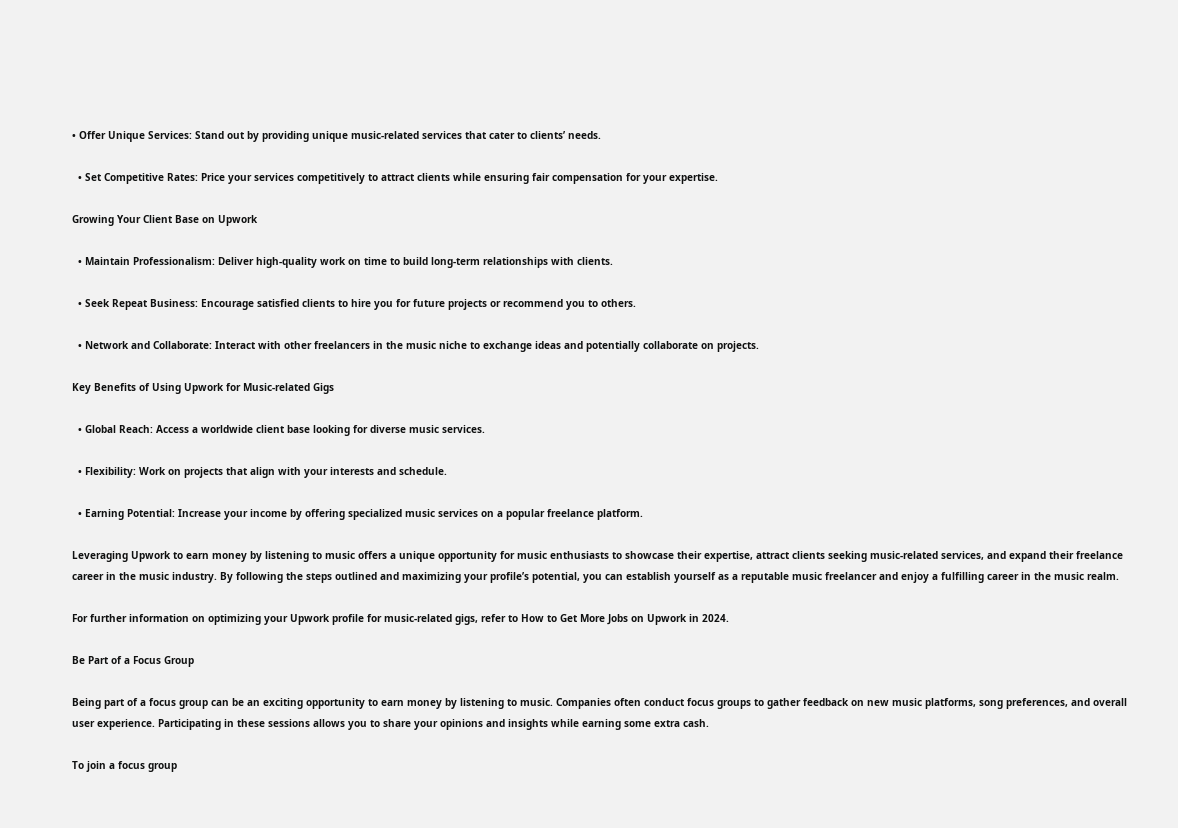• Offer Unique Services: Stand out by providing unique music-related services that cater to clients’ needs.

  • Set Competitive Rates: Price your services competitively to attract clients while ensuring fair compensation for your expertise.

Growing Your Client Base on Upwork

  • Maintain Professionalism: Deliver high-quality work on time to build long-term relationships with clients.

  • Seek Repeat Business: Encourage satisfied clients to hire you for future projects or recommend you to others.

  • Network and Collaborate: Interact with other freelancers in the music niche to exchange ideas and potentially collaborate on projects.

Key Benefits of Using Upwork for Music-related Gigs

  • Global Reach: Access a worldwide client base looking for diverse music services.

  • Flexibility: Work on projects that align with your interests and schedule.

  • Earning Potential: Increase your income by offering specialized music services on a popular freelance platform.

Leveraging Upwork to earn money by listening to music offers a unique opportunity for music enthusiasts to showcase their expertise, attract clients seeking music-related services, and expand their freelance career in the music industry. By following the steps outlined and maximizing your profile’s potential, you can establish yourself as a reputable music freelancer and enjoy a fulfilling career in the music realm.

For further information on optimizing your Upwork profile for music-related gigs, refer to How to Get More Jobs on Upwork in 2024.

Be Part of a Focus Group

Being part of a focus group can be an exciting opportunity to earn money by listening to music. Companies often conduct focus groups to gather feedback on new music platforms, song preferences, and overall user experience. Participating in these sessions allows you to share your opinions and insights while earning some extra cash.

To join a focus group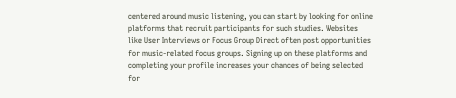centered around music listening, you can start by looking for online platforms that recruit participants for such studies. Websites like User Interviews or Focus Group Direct often post opportunities for music-related focus groups. Signing up on these platforms and completing your profile increases your chances of being selected for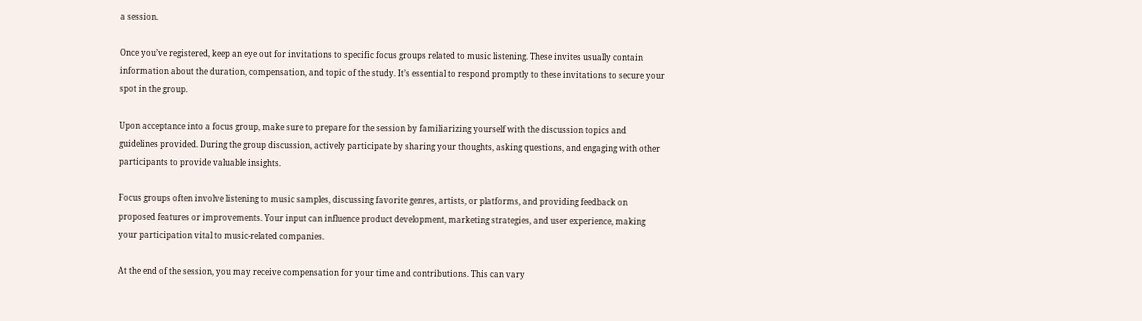a session.

Once you’ve registered, keep an eye out for invitations to specific focus groups related to music listening. These invites usually contain information about the duration, compensation, and topic of the study. It’s essential to respond promptly to these invitations to secure your spot in the group.

Upon acceptance into a focus group, make sure to prepare for the session by familiarizing yourself with the discussion topics and guidelines provided. During the group discussion, actively participate by sharing your thoughts, asking questions, and engaging with other participants to provide valuable insights.

Focus groups often involve listening to music samples, discussing favorite genres, artists, or platforms, and providing feedback on proposed features or improvements. Your input can influence product development, marketing strategies, and user experience, making your participation vital to music-related companies.

At the end of the session, you may receive compensation for your time and contributions. This can vary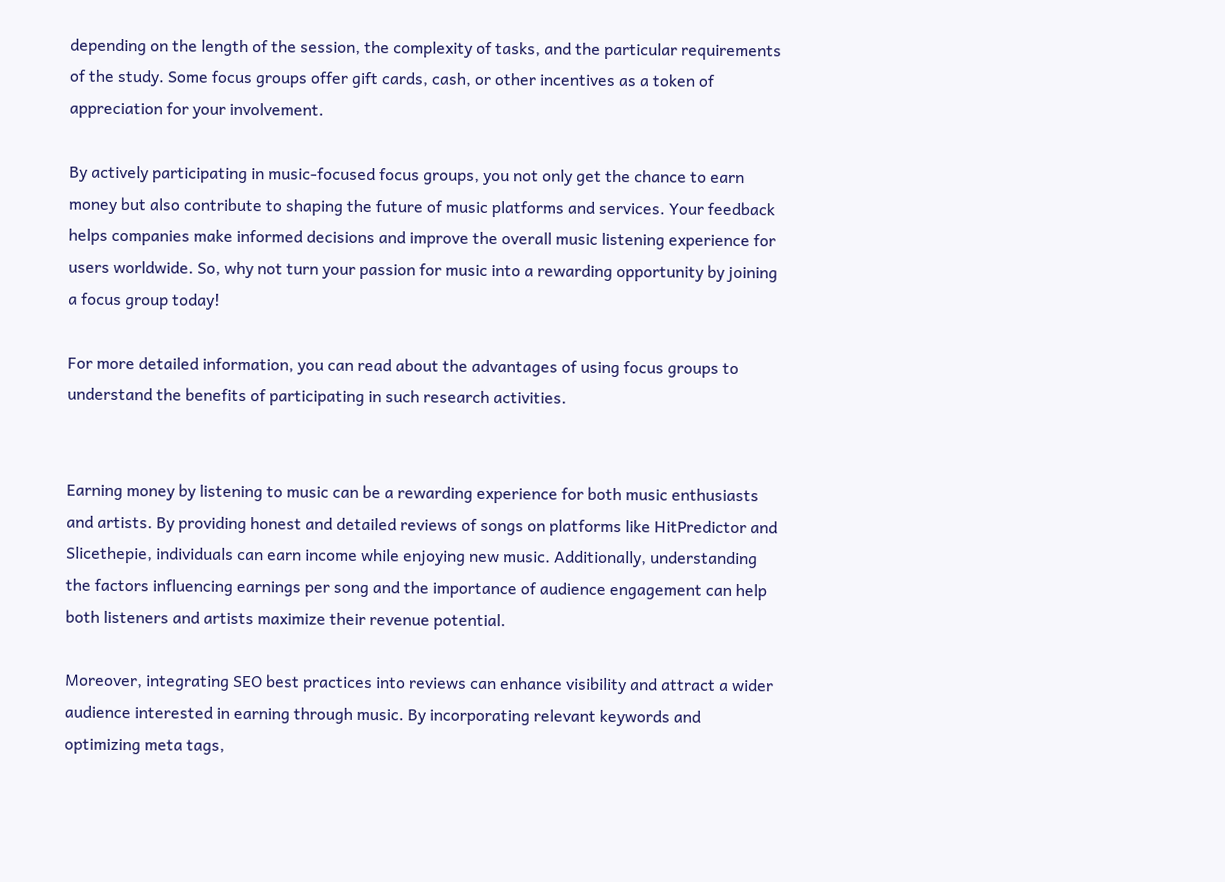depending on the length of the session, the complexity of tasks, and the particular requirements of the study. Some focus groups offer gift cards, cash, or other incentives as a token of appreciation for your involvement.

By actively participating in music-focused focus groups, you not only get the chance to earn money but also contribute to shaping the future of music platforms and services. Your feedback helps companies make informed decisions and improve the overall music listening experience for users worldwide. So, why not turn your passion for music into a rewarding opportunity by joining a focus group today!

For more detailed information, you can read about the advantages of using focus groups to understand the benefits of participating in such research activities.


Earning money by listening to music can be a rewarding experience for both music enthusiasts and artists. By providing honest and detailed reviews of songs on platforms like HitPredictor and Slicethepie, individuals can earn income while enjoying new music. Additionally, understanding the factors influencing earnings per song and the importance of audience engagement can help both listeners and artists maximize their revenue potential.

Moreover, integrating SEO best practices into reviews can enhance visibility and attract a wider audience interested in earning through music. By incorporating relevant keywords and optimizing meta tags,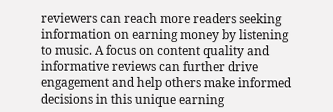reviewers can reach more readers seeking information on earning money by listening to music. A focus on content quality and informative reviews can further drive engagement and help others make informed decisions in this unique earning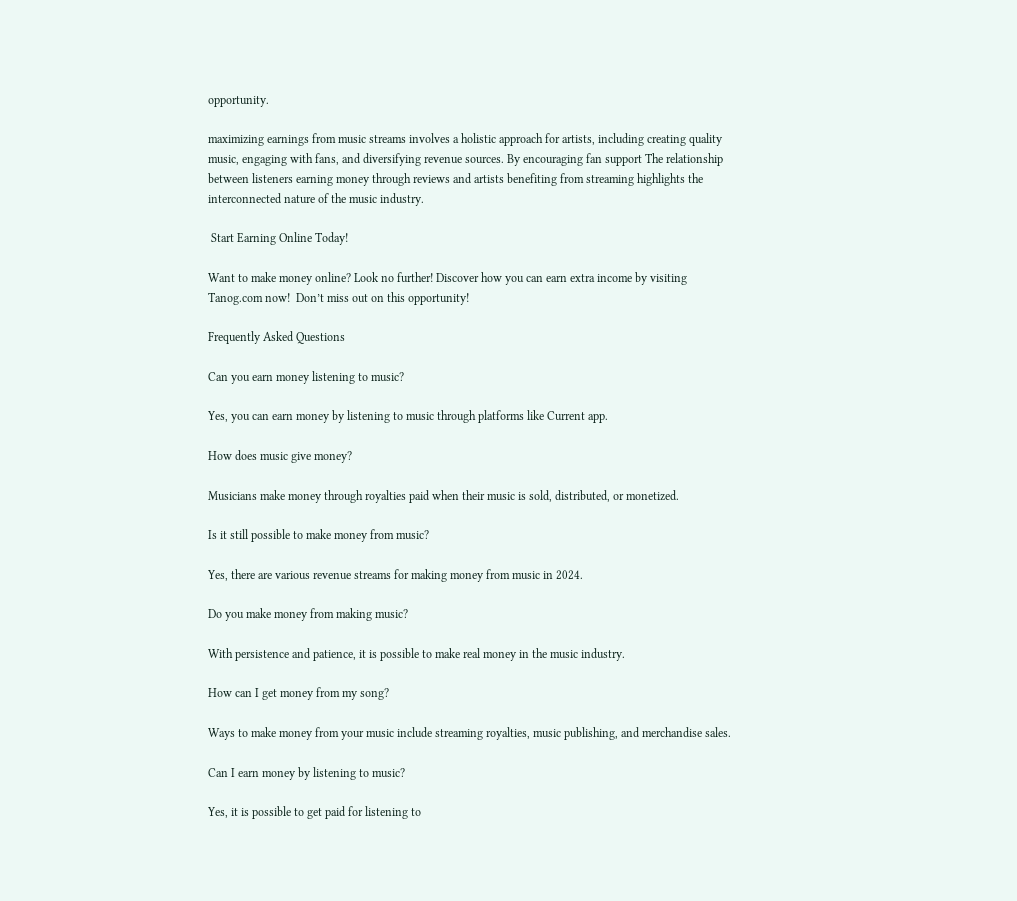opportunity.

maximizing earnings from music streams involves a holistic approach for artists, including creating quality music, engaging with fans, and diversifying revenue sources. By encouraging fan support The relationship between listeners earning money through reviews and artists benefiting from streaming highlights the interconnected nature of the music industry.

 Start Earning Online Today!

Want to make money online? Look no further! Discover how you can earn extra income by visiting Tanog.com now!  Don’t miss out on this opportunity!

Frequently Asked Questions

Can you earn money listening to music?

Yes, you can earn money by listening to music through platforms like Current app.

How does music give money?

Musicians make money through royalties paid when their music is sold, distributed, or monetized.

Is it still possible to make money from music?

Yes, there are various revenue streams for making money from music in 2024.

Do you make money from making music?

With persistence and patience, it is possible to make real money in the music industry.

How can I get money from my song?

Ways to make money from your music include streaming royalties, music publishing, and merchandise sales.

Can I earn money by listening to music?

Yes, it is possible to get paid for listening to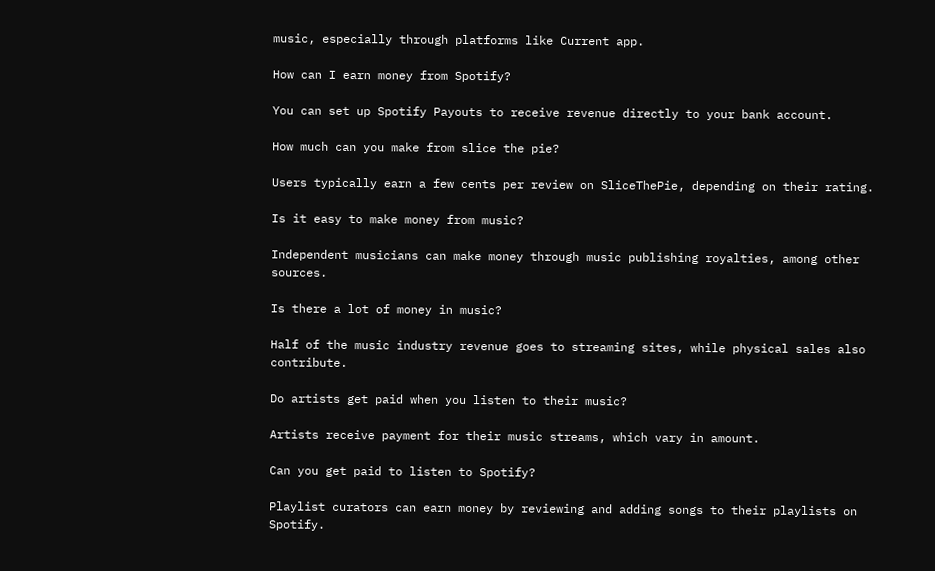music, especially through platforms like Current app.

How can I earn money from Spotify?

You can set up Spotify Payouts to receive revenue directly to your bank account.

How much can you make from slice the pie?

Users typically earn a few cents per review on SliceThePie, depending on their rating.

Is it easy to make money from music?

Independent musicians can make money through music publishing royalties, among other sources.

Is there a lot of money in music?

Half of the music industry revenue goes to streaming sites, while physical sales also contribute.

Do artists get paid when you listen to their music?

Artists receive payment for their music streams, which vary in amount.

Can you get paid to listen to Spotify?

Playlist curators can earn money by reviewing and adding songs to their playlists on Spotify.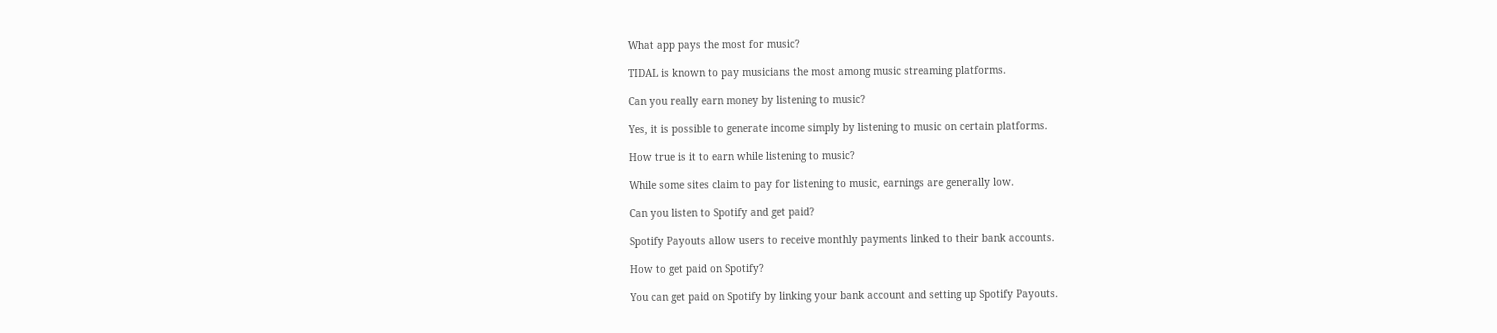What app pays the most for music?

TIDAL is known to pay musicians the most among music streaming platforms.

Can you really earn money by listening to music?

Yes, it is possible to generate income simply by listening to music on certain platforms.

How true is it to earn while listening to music?

While some sites claim to pay for listening to music, earnings are generally low.

Can you listen to Spotify and get paid?

Spotify Payouts allow users to receive monthly payments linked to their bank accounts.

How to get paid on Spotify?

You can get paid on Spotify by linking your bank account and setting up Spotify Payouts.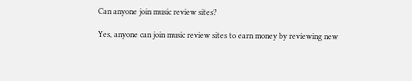Can anyone join music review sites?

Yes, anyone can join music review sites to earn money by reviewing new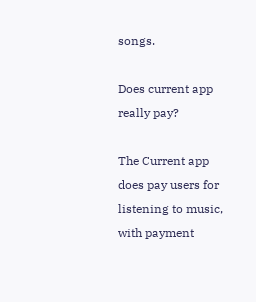songs.

Does current app really pay?

The Current app does pay users for listening to music, with payment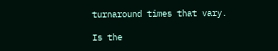turnaround times that vary.

Is the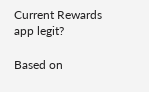Current Rewards app legit?

Based on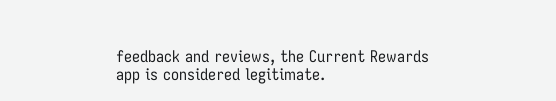feedback and reviews, the Current Rewards app is considered legitimate.